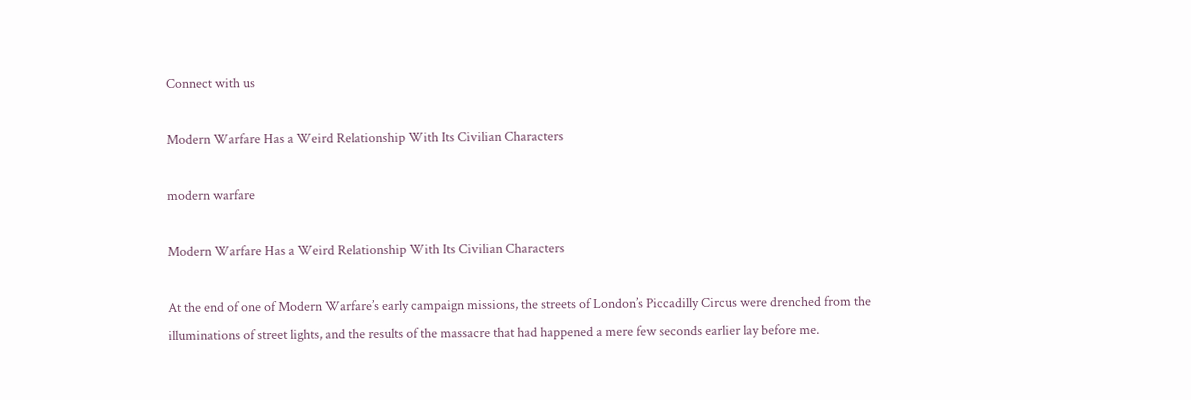Connect with us

Modern Warfare Has a Weird Relationship With Its Civilian Characters

modern warfare

Modern Warfare Has a Weird Relationship With Its Civilian Characters

At the end of one of Modern Warfare’s early campaign missions, the streets of London’s Piccadilly Circus were drenched from the illuminations of street lights, and the results of the massacre that had happened a mere few seconds earlier lay before me.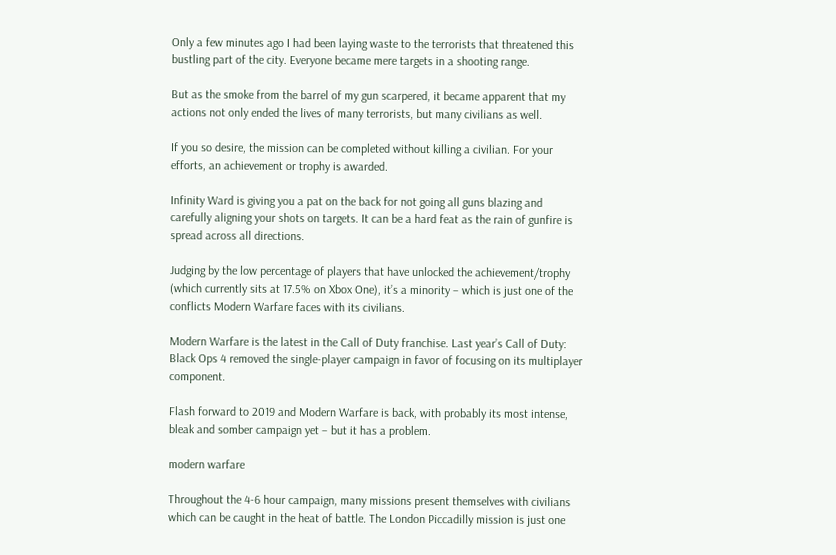Only a few minutes ago I had been laying waste to the terrorists that threatened this bustling part of the city. Everyone became mere targets in a shooting range.

But as the smoke from the barrel of my gun scarpered, it became apparent that my actions not only ended the lives of many terrorists, but many civilians as well.

If you so desire, the mission can be completed without killing a civilian. For your efforts, an achievement or trophy is awarded.

Infinity Ward is giving you a pat on the back for not going all guns blazing and carefully aligning your shots on targets. It can be a hard feat as the rain of gunfire is spread across all directions.

Judging by the low percentage of players that have unlocked the achievement/trophy (which currently sits at 17.5% on Xbox One), it’s a minority – which is just one of the conflicts Modern Warfare faces with its civilians.

Modern Warfare is the latest in the Call of Duty franchise. Last year’s Call of Duty: Black Ops 4 removed the single-player campaign in favor of focusing on its multiplayer component.

Flash forward to 2019 and Modern Warfare is back, with probably its most intense, bleak and somber campaign yet – but it has a problem.

modern warfare

Throughout the 4-6 hour campaign, many missions present themselves with civilians which can be caught in the heat of battle. The London Piccadilly mission is just one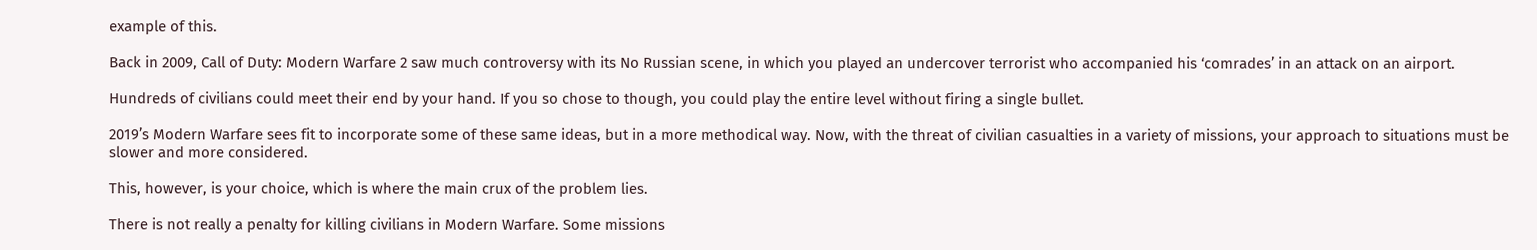example of this.

Back in 2009, Call of Duty: Modern Warfare 2 saw much controversy with its No Russian scene, in which you played an undercover terrorist who accompanied his ‘comrades’ in an attack on an airport.

Hundreds of civilians could meet their end by your hand. If you so chose to though, you could play the entire level without firing a single bullet.

2019’s Modern Warfare sees fit to incorporate some of these same ideas, but in a more methodical way. Now, with the threat of civilian casualties in a variety of missions, your approach to situations must be slower and more considered.

This, however, is your choice, which is where the main crux of the problem lies.

There is not really a penalty for killing civilians in Modern Warfare. Some missions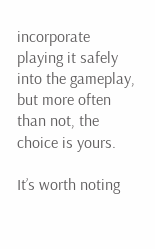incorporate playing it safely into the gameplay, but more often than not, the choice is yours.

It’s worth noting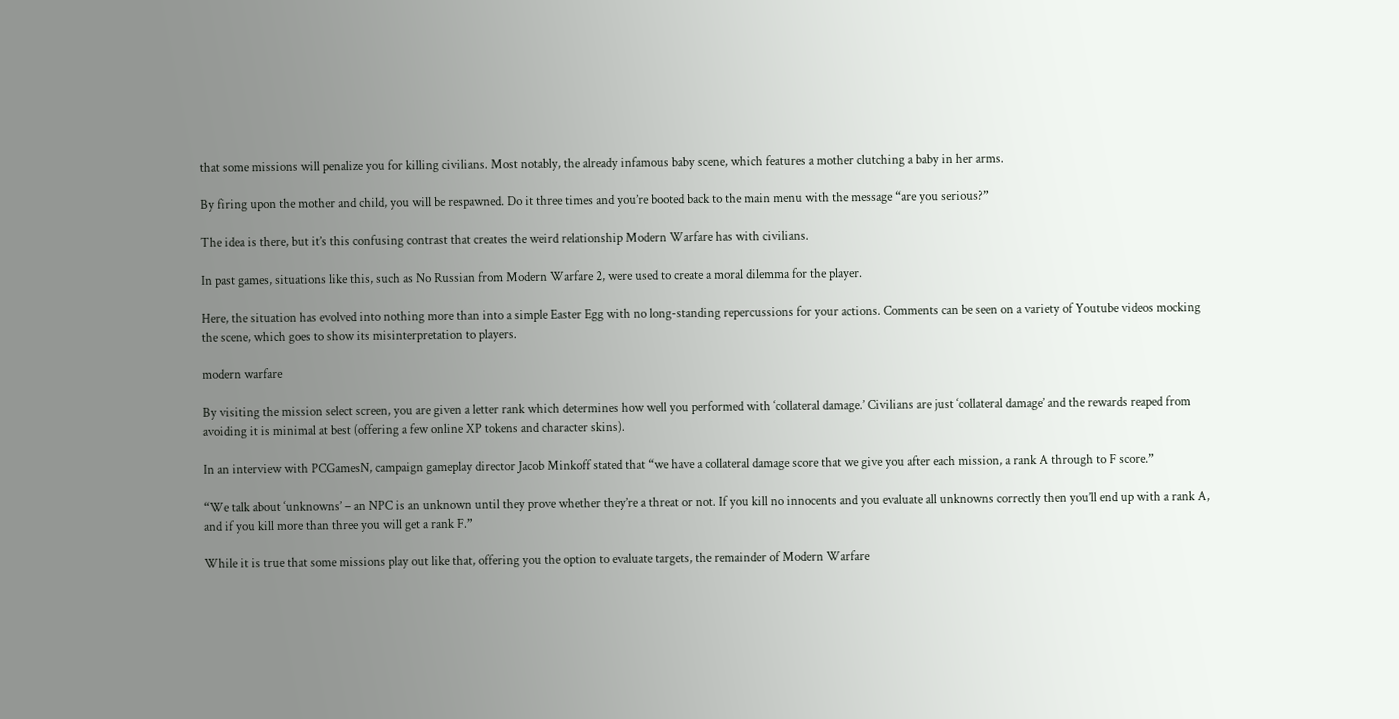that some missions will penalize you for killing civilians. Most notably, the already infamous baby scene, which features a mother clutching a baby in her arms.

By firing upon the mother and child, you will be respawned. Do it three times and you’re booted back to the main menu with the message “are you serious?”

The idea is there, but it’s this confusing contrast that creates the weird relationship Modern Warfare has with civilians.

In past games, situations like this, such as No Russian from Modern Warfare 2, were used to create a moral dilemma for the player.

Here, the situation has evolved into nothing more than into a simple Easter Egg with no long-standing repercussions for your actions. Comments can be seen on a variety of Youtube videos mocking the scene, which goes to show its misinterpretation to players.

modern warfare

By visiting the mission select screen, you are given a letter rank which determines how well you performed with ‘collateral damage.’ Civilians are just ‘collateral damage’ and the rewards reaped from avoiding it is minimal at best (offering a few online XP tokens and character skins).

In an interview with PCGamesN, campaign gameplay director Jacob Minkoff stated that “we have a collateral damage score that we give you after each mission, a rank A through to F score.”

“We talk about ‘unknowns’ – an NPC is an unknown until they prove whether they’re a threat or not. If you kill no innocents and you evaluate all unknowns correctly then you’ll end up with a rank A, and if you kill more than three you will get a rank F.”

While it is true that some missions play out like that, offering you the option to evaluate targets, the remainder of Modern Warfare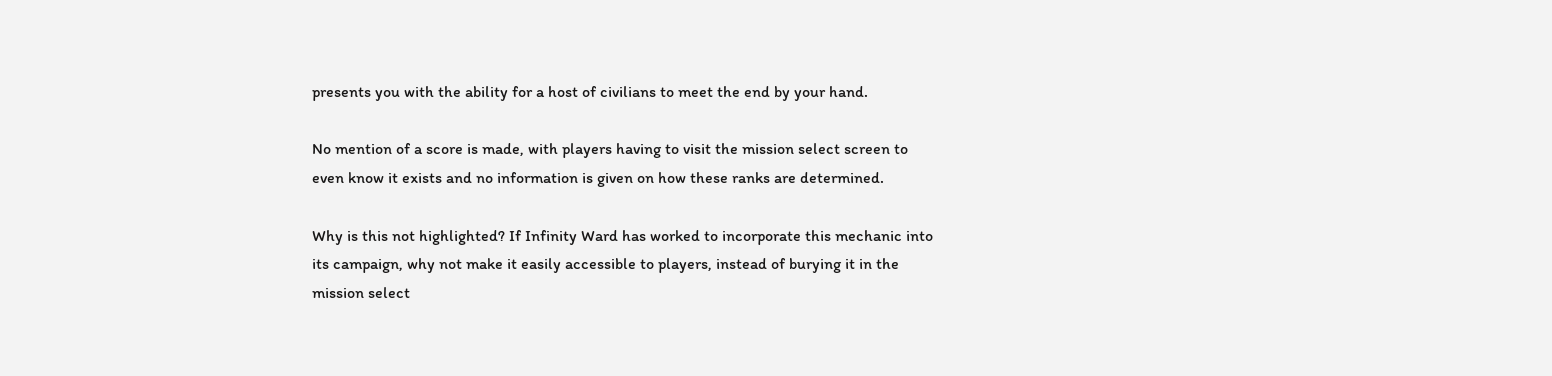presents you with the ability for a host of civilians to meet the end by your hand.

No mention of a score is made, with players having to visit the mission select screen to even know it exists and no information is given on how these ranks are determined.

Why is this not highlighted? If Infinity Ward has worked to incorporate this mechanic into its campaign, why not make it easily accessible to players, instead of burying it in the mission select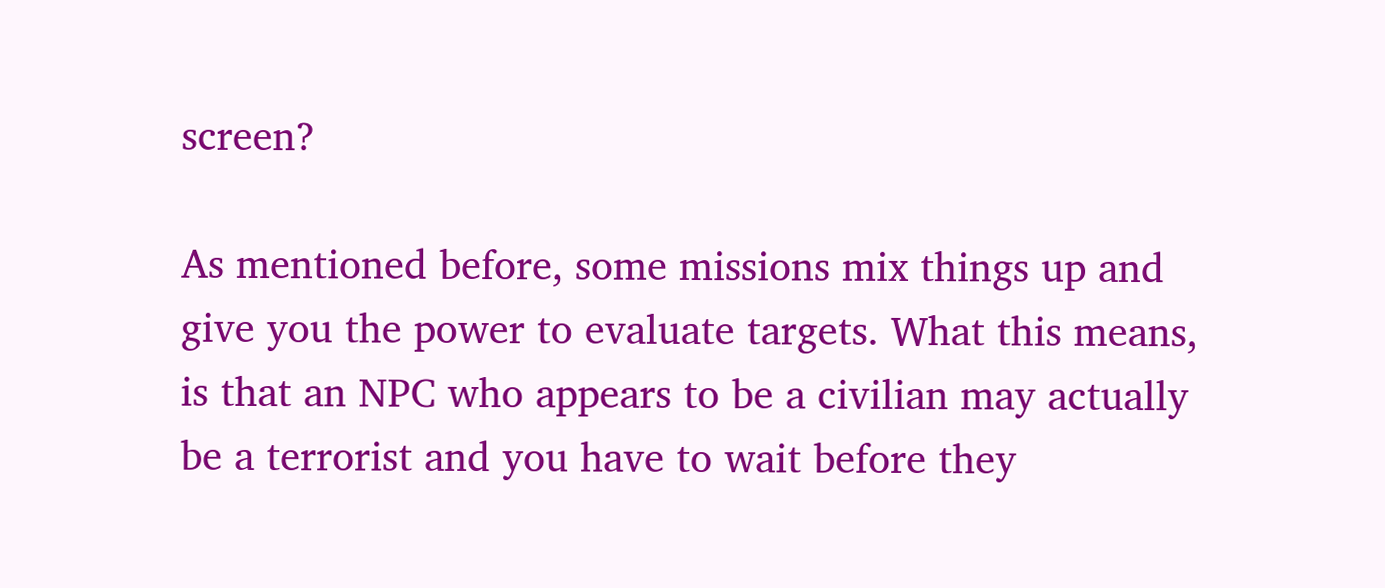screen?

As mentioned before, some missions mix things up and give you the power to evaluate targets. What this means, is that an NPC who appears to be a civilian may actually be a terrorist and you have to wait before they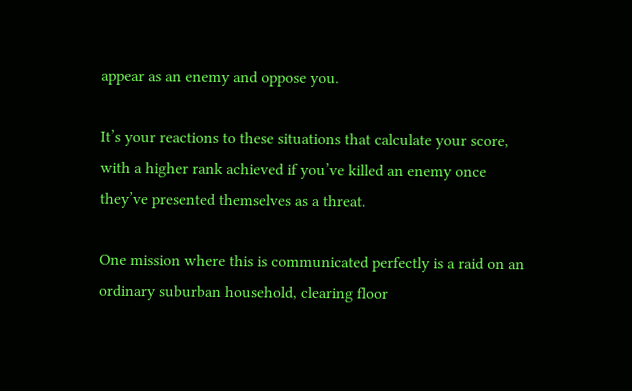appear as an enemy and oppose you.

It’s your reactions to these situations that calculate your score, with a higher rank achieved if you’ve killed an enemy once they’ve presented themselves as a threat.

One mission where this is communicated perfectly is a raid on an ordinary suburban household, clearing floor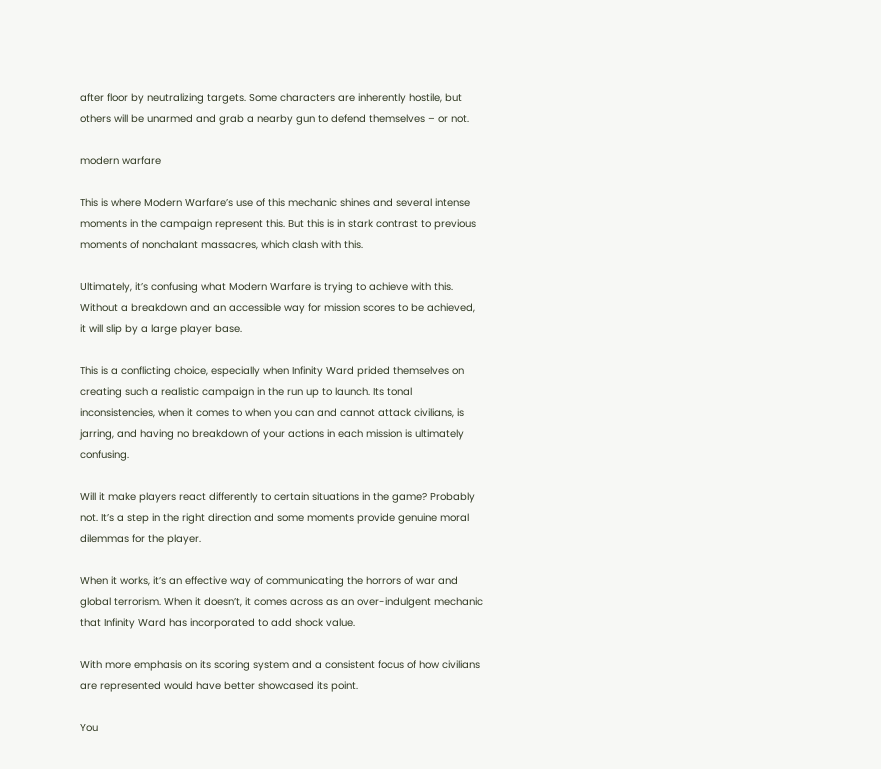after floor by neutralizing targets. Some characters are inherently hostile, but others will be unarmed and grab a nearby gun to defend themselves – or not.

modern warfare

This is where Modern Warfare’s use of this mechanic shines and several intense moments in the campaign represent this. But this is in stark contrast to previous moments of nonchalant massacres, which clash with this.

Ultimately, it’s confusing what Modern Warfare is trying to achieve with this. Without a breakdown and an accessible way for mission scores to be achieved, it will slip by a large player base.

This is a conflicting choice, especially when Infinity Ward prided themselves on creating such a realistic campaign in the run up to launch. Its tonal inconsistencies, when it comes to when you can and cannot attack civilians, is jarring, and having no breakdown of your actions in each mission is ultimately confusing.

Will it make players react differently to certain situations in the game? Probably not. It’s a step in the right direction and some moments provide genuine moral dilemmas for the player.

When it works, it’s an effective way of communicating the horrors of war and global terrorism. When it doesn’t, it comes across as an over-indulgent mechanic that Infinity Ward has incorporated to add shock value.

With more emphasis on its scoring system and a consistent focus of how civilians are represented would have better showcased its point.

You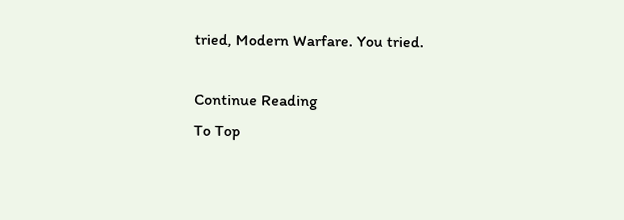tried, Modern Warfare. You tried.

Continue Reading
To Top